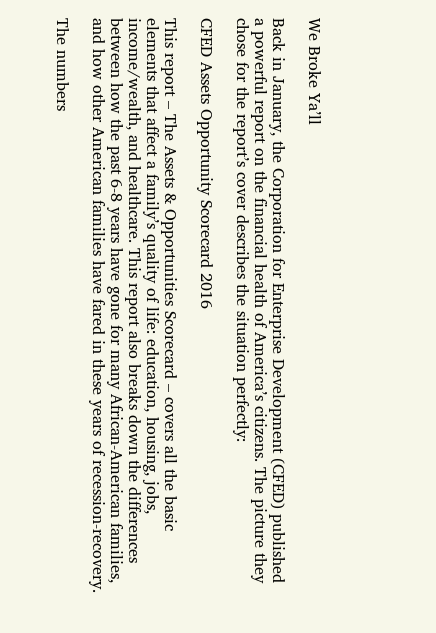We Broke Ya’ll

Back in January, the Corporation for Enterprise Development (CFED) published a powerful report on the financial health of America’s citizens. The picture they chose for the report’s cover describes the situation perfectly:

CFED Assets Opportunity Scorecard 2016

This report – The Assets & Opportunities Scorecard – covers all the basic elements that affect a family’s quality of life: education, housing, jobs, income/wealth, and healthcare. This report also breaks down the differences between how the past 6-8 years have gone for many African-American families, and how other American families have fared in these years of recession-recovery.

The numbers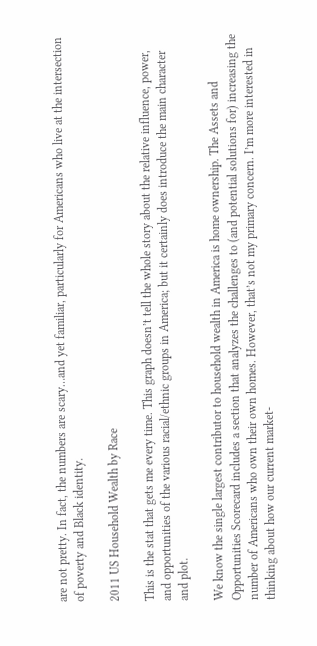are not pretty. In fact, the numbers are scary…and yet familiar, particularly for Americans who live at the intersection of poverty and Black identity.

2011 US Household Wealth by Race

This is the stat that gets me every time. This graph doesn’t tell the whole story about the relative influence, power, and opportunities of the various racial/ethnic groups in America; but it certainly does introduce the main character and plot.

We know the single largest contributor to household wealth in America is home ownership. The Assets and Opportunities Scorecard includes a section that analyzes the challenges to (and potential solutions for) increasing the number of Americans who own their own homes. However, that’s not my primary concern. I’m more interested in thinking about how our current market-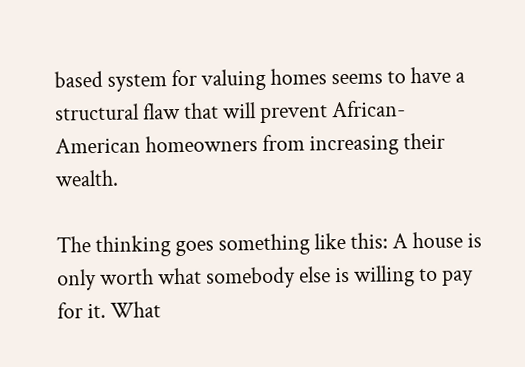based system for valuing homes seems to have a structural flaw that will prevent African-American homeowners from increasing their wealth.

The thinking goes something like this: A house is only worth what somebody else is willing to pay for it. What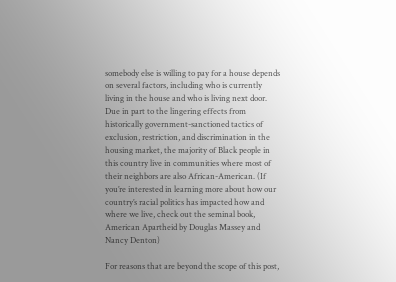somebody else is willing to pay for a house depends on several factors, including who is currently living in the house and who is living next door. Due in part to the lingering effects from historically government-sanctioned tactics of exclusion, restriction, and discrimination in the housing market, the majority of Black people in this country live in communities where most of their neighbors are also African-American. (If you’re interested in learning more about how our country’s racial politics has impacted how and where we live, check out the seminal book, American Apartheid by Douglas Massey and Nancy Denton)

For reasons that are beyond the scope of this post,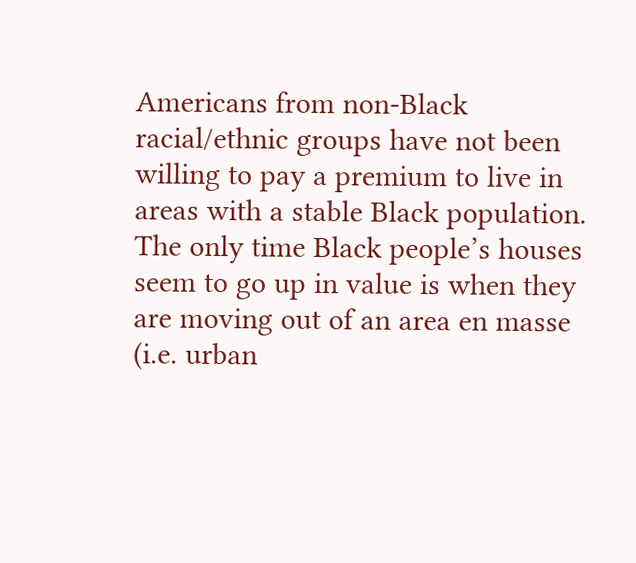Americans from non-Black racial/ethnic groups have not been willing to pay a premium to live in areas with a stable Black population. The only time Black people’s houses seem to go up in value is when they are moving out of an area en masse (i.e. urban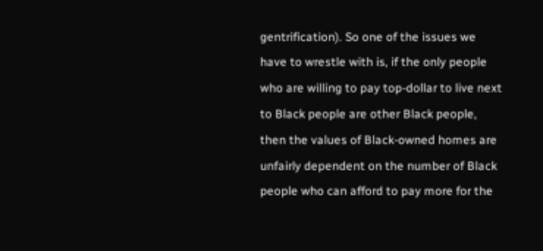gentrification). So one of the issues we have to wrestle with is, if the only people who are willing to pay top-dollar to live next to Black people are other Black people, then the values of Black-owned homes are unfairly dependent on the number of Black people who can afford to pay more for the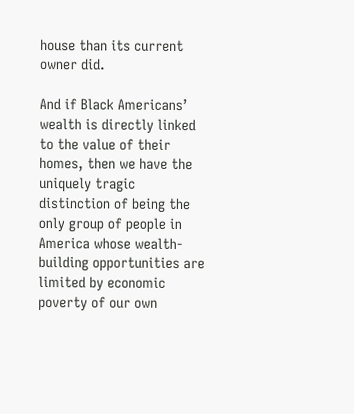house than its current owner did.

And if Black Americans’ wealth is directly linked to the value of their homes, then we have the uniquely tragic distinction of being the only group of people in America whose wealth-building opportunities are limited by economic poverty of our own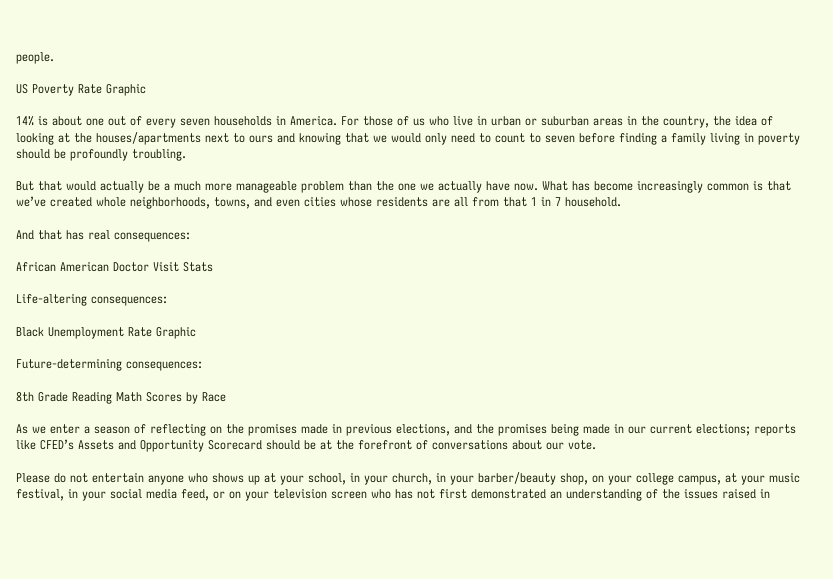people.

US Poverty Rate Graphic

14% is about one out of every seven households in America. For those of us who live in urban or suburban areas in the country, the idea of looking at the houses/apartments next to ours and knowing that we would only need to count to seven before finding a family living in poverty should be profoundly troubling.

But that would actually be a much more manageable problem than the one we actually have now. What has become increasingly common is that we’ve created whole neighborhoods, towns, and even cities whose residents are all from that 1 in 7 household.

And that has real consequences:

African American Doctor Visit Stats

Life-altering consequences:

Black Unemployment Rate Graphic

Future-determining consequences:

8th Grade Reading Math Scores by Race

As we enter a season of reflecting on the promises made in previous elections, and the promises being made in our current elections; reports like CFED’s Assets and Opportunity Scorecard should be at the forefront of conversations about our vote.

Please do not entertain anyone who shows up at your school, in your church, in your barber/beauty shop, on your college campus, at your music festival, in your social media feed, or on your television screen who has not first demonstrated an understanding of the issues raised in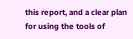this report, and a clear plan for using the tools of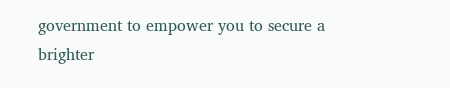government to empower you to secure a brighter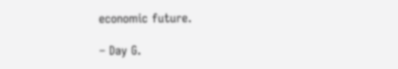economic future.

– Day G.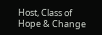Host, Class of Hope & Change